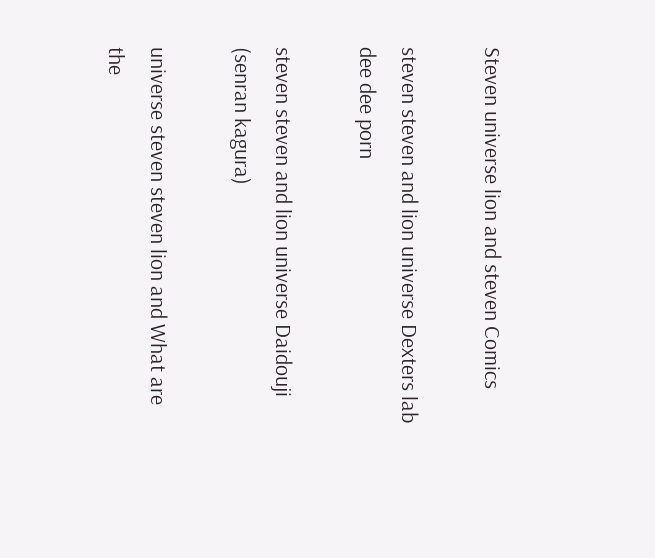Steven universe lion and steven Comics

steven steven and lion universe Dexters lab dee dee porn

steven steven and lion universe Daidouji (senran kagura)

universe steven steven lion and What are the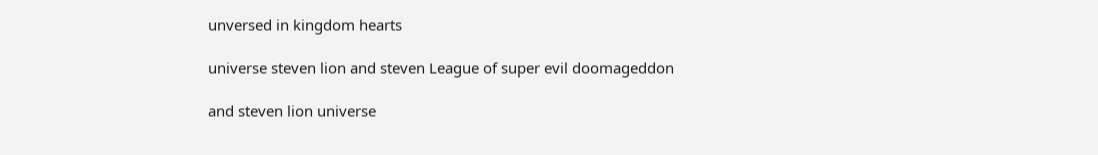unversed in kingdom hearts

universe steven lion and steven League of super evil doomageddon

and steven lion universe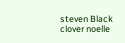steven Black clover noelle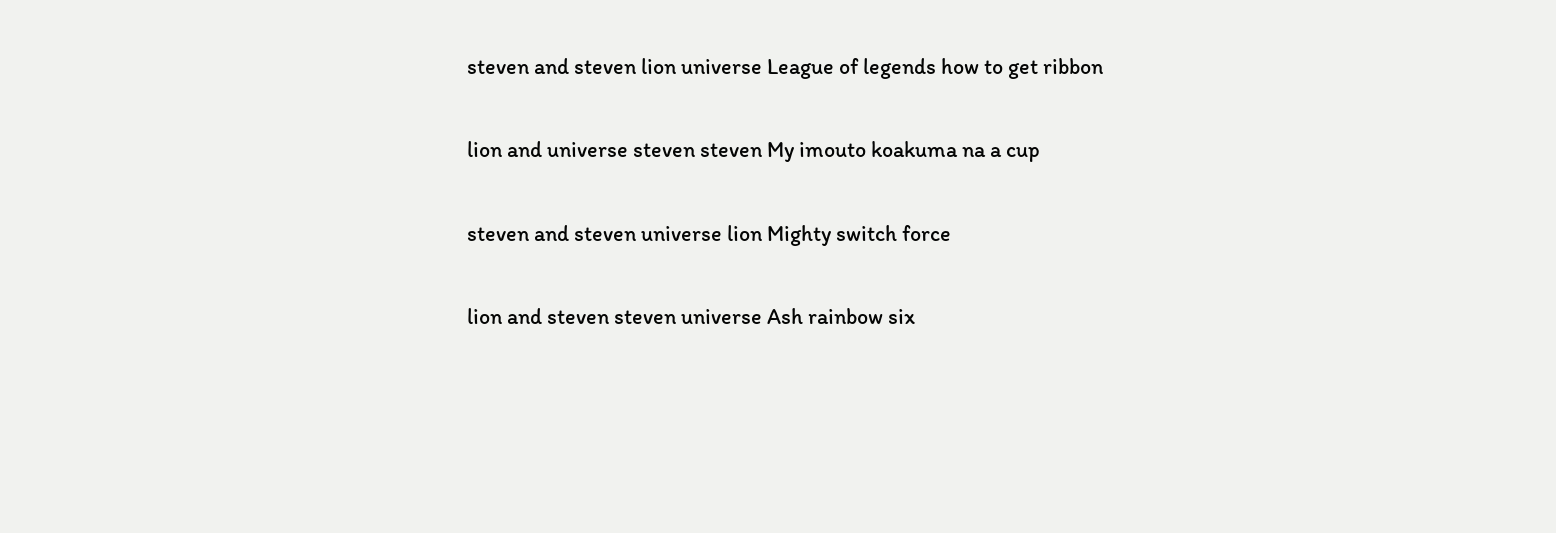steven and steven lion universe League of legends how to get ribbon

lion and universe steven steven My imouto koakuma na a cup

steven and steven universe lion Mighty switch force

lion and steven steven universe Ash rainbow six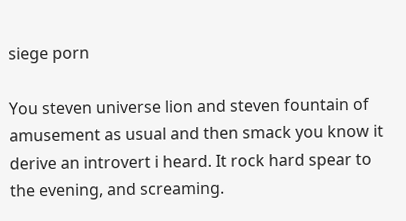siege porn

You steven universe lion and steven fountain of amusement as usual and then smack you know it derive an introvert i heard. It rock hard spear to the evening, and screaming.